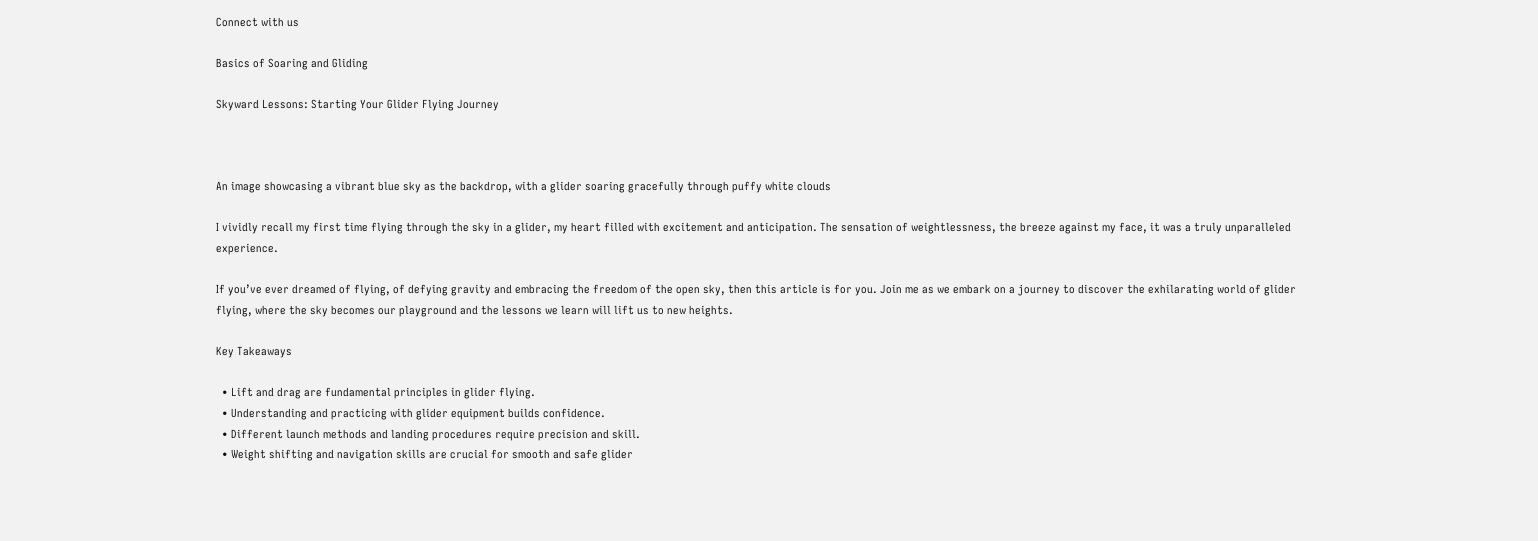Connect with us

Basics of Soaring and Gliding

Skyward Lessons: Starting Your Glider Flying Journey



An image showcasing a vibrant blue sky as the backdrop, with a glider soaring gracefully through puffy white clouds

I vividly recall my first time flying through the sky in a glider, my heart filled with excitement and anticipation. The sensation of weightlessness, the breeze against my face, it was a truly unparalleled experience.

If you’ve ever dreamed of flying, of defying gravity and embracing the freedom of the open sky, then this article is for you. Join me as we embark on a journey to discover the exhilarating world of glider flying, where the sky becomes our playground and the lessons we learn will lift us to new heights.

Key Takeaways

  • Lift and drag are fundamental principles in glider flying.
  • Understanding and practicing with glider equipment builds confidence.
  • Different launch methods and landing procedures require precision and skill.
  • Weight shifting and navigation skills are crucial for smooth and safe glider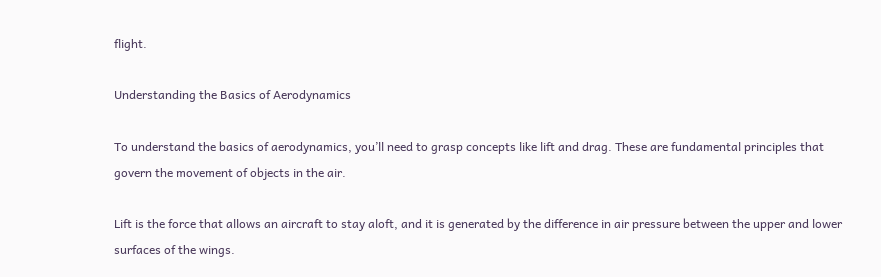flight.

Understanding the Basics of Aerodynamics

To understand the basics of aerodynamics, you’ll need to grasp concepts like lift and drag. These are fundamental principles that govern the movement of objects in the air.

Lift is the force that allows an aircraft to stay aloft, and it is generated by the difference in air pressure between the upper and lower surfaces of the wings.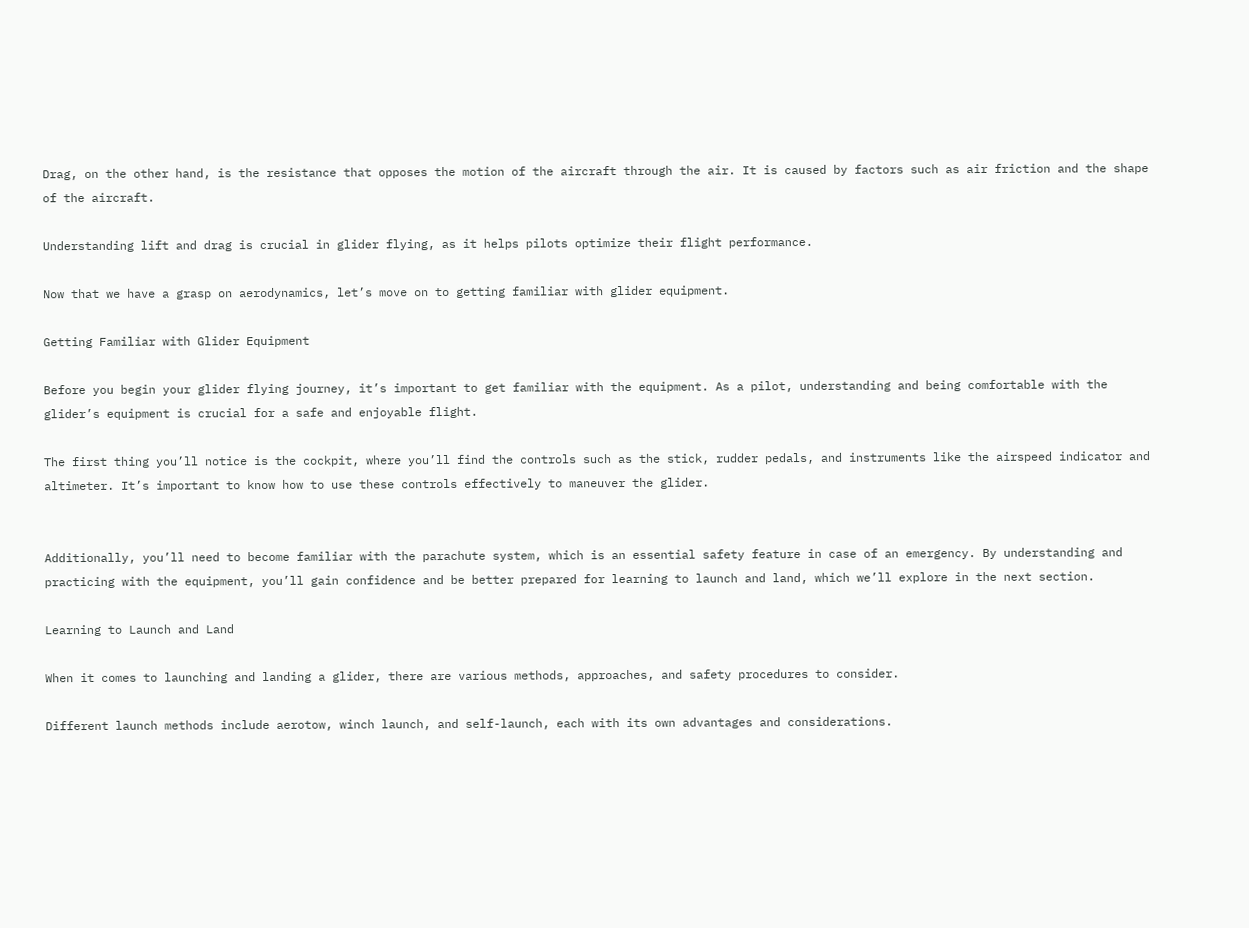Drag, on the other hand, is the resistance that opposes the motion of the aircraft through the air. It is caused by factors such as air friction and the shape of the aircraft.

Understanding lift and drag is crucial in glider flying, as it helps pilots optimize their flight performance.

Now that we have a grasp on aerodynamics, let’s move on to getting familiar with glider equipment.

Getting Familiar with Glider Equipment

Before you begin your glider flying journey, it’s important to get familiar with the equipment. As a pilot, understanding and being comfortable with the glider’s equipment is crucial for a safe and enjoyable flight.

The first thing you’ll notice is the cockpit, where you’ll find the controls such as the stick, rudder pedals, and instruments like the airspeed indicator and altimeter. It’s important to know how to use these controls effectively to maneuver the glider.


Additionally, you’ll need to become familiar with the parachute system, which is an essential safety feature in case of an emergency. By understanding and practicing with the equipment, you’ll gain confidence and be better prepared for learning to launch and land, which we’ll explore in the next section.

Learning to Launch and Land

When it comes to launching and landing a glider, there are various methods, approaches, and safety procedures to consider.

Different launch methods include aerotow, winch launch, and self-launch, each with its own advantages and considerations.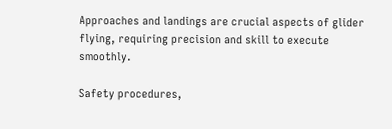Approaches and landings are crucial aspects of glider flying, requiring precision and skill to execute smoothly.

Safety procedures,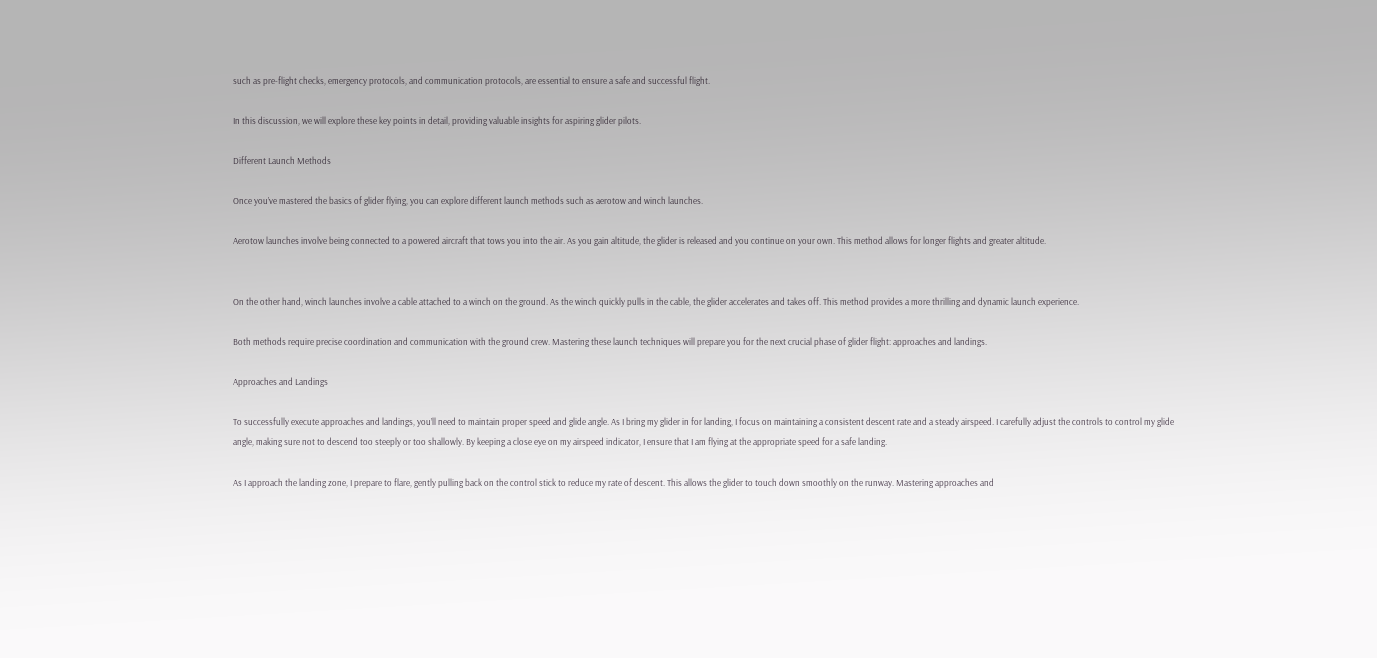such as pre-flight checks, emergency protocols, and communication protocols, are essential to ensure a safe and successful flight.

In this discussion, we will explore these key points in detail, providing valuable insights for aspiring glider pilots.

Different Launch Methods

Once you’ve mastered the basics of glider flying, you can explore different launch methods such as aerotow and winch launches.

Aerotow launches involve being connected to a powered aircraft that tows you into the air. As you gain altitude, the glider is released and you continue on your own. This method allows for longer flights and greater altitude.


On the other hand, winch launches involve a cable attached to a winch on the ground. As the winch quickly pulls in the cable, the glider accelerates and takes off. This method provides a more thrilling and dynamic launch experience.

Both methods require precise coordination and communication with the ground crew. Mastering these launch techniques will prepare you for the next crucial phase of glider flight: approaches and landings.

Approaches and Landings

To successfully execute approaches and landings, you’ll need to maintain proper speed and glide angle. As I bring my glider in for landing, I focus on maintaining a consistent descent rate and a steady airspeed. I carefully adjust the controls to control my glide angle, making sure not to descend too steeply or too shallowly. By keeping a close eye on my airspeed indicator, I ensure that I am flying at the appropriate speed for a safe landing.

As I approach the landing zone, I prepare to flare, gently pulling back on the control stick to reduce my rate of descent. This allows the glider to touch down smoothly on the runway. Mastering approaches and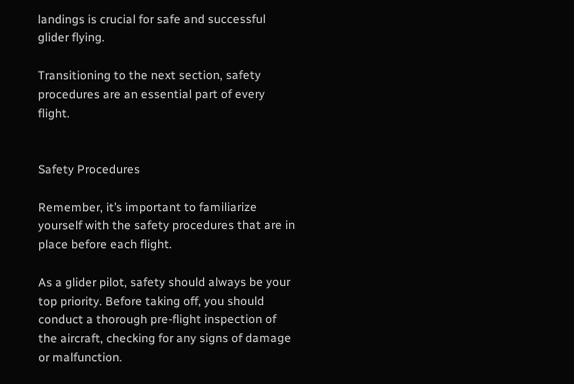landings is crucial for safe and successful glider flying.

Transitioning to the next section, safety procedures are an essential part of every flight.


Safety Procedures

Remember, it’s important to familiarize yourself with the safety procedures that are in place before each flight.

As a glider pilot, safety should always be your top priority. Before taking off, you should conduct a thorough pre-flight inspection of the aircraft, checking for any signs of damage or malfunction.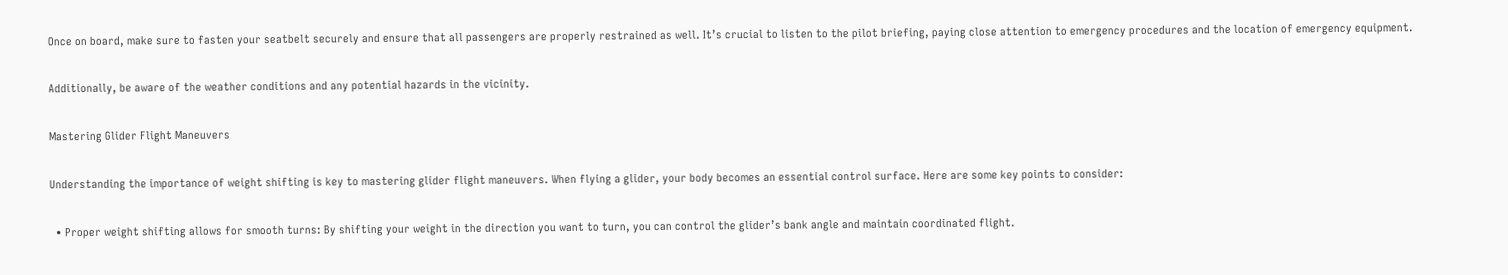Once on board, make sure to fasten your seatbelt securely and ensure that all passengers are properly restrained as well. It’s crucial to listen to the pilot briefing, paying close attention to emergency procedures and the location of emergency equipment.

Additionally, be aware of the weather conditions and any potential hazards in the vicinity.

Mastering Glider Flight Maneuvers

Understanding the importance of weight shifting is key to mastering glider flight maneuvers. When flying a glider, your body becomes an essential control surface. Here are some key points to consider:

  • Proper weight shifting allows for smooth turns: By shifting your weight in the direction you want to turn, you can control the glider’s bank angle and maintain coordinated flight.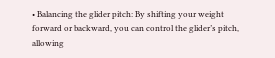• Balancing the glider pitch: By shifting your weight forward or backward, you can control the glider’s pitch, allowing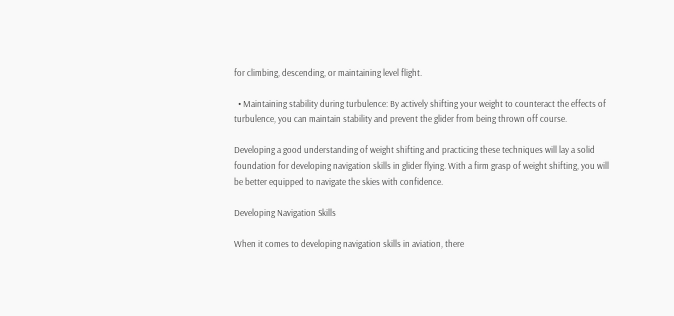for climbing, descending, or maintaining level flight.

  • Maintaining stability during turbulence: By actively shifting your weight to counteract the effects of turbulence, you can maintain stability and prevent the glider from being thrown off course.

Developing a good understanding of weight shifting and practicing these techniques will lay a solid foundation for developing navigation skills in glider flying. With a firm grasp of weight shifting, you will be better equipped to navigate the skies with confidence.

Developing Navigation Skills

When it comes to developing navigation skills in aviation, there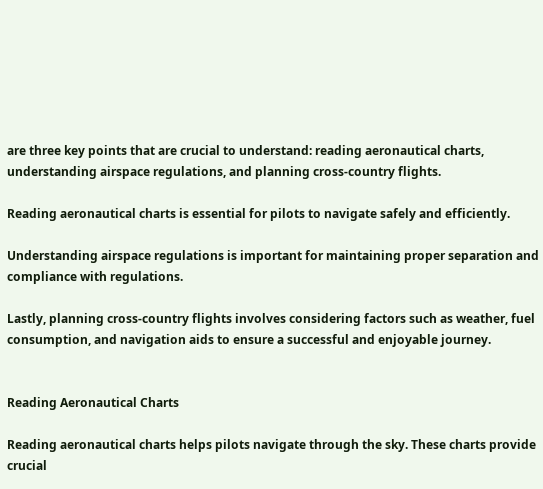are three key points that are crucial to understand: reading aeronautical charts, understanding airspace regulations, and planning cross-country flights.

Reading aeronautical charts is essential for pilots to navigate safely and efficiently.

Understanding airspace regulations is important for maintaining proper separation and compliance with regulations.

Lastly, planning cross-country flights involves considering factors such as weather, fuel consumption, and navigation aids to ensure a successful and enjoyable journey.


Reading Aeronautical Charts

Reading aeronautical charts helps pilots navigate through the sky. These charts provide crucial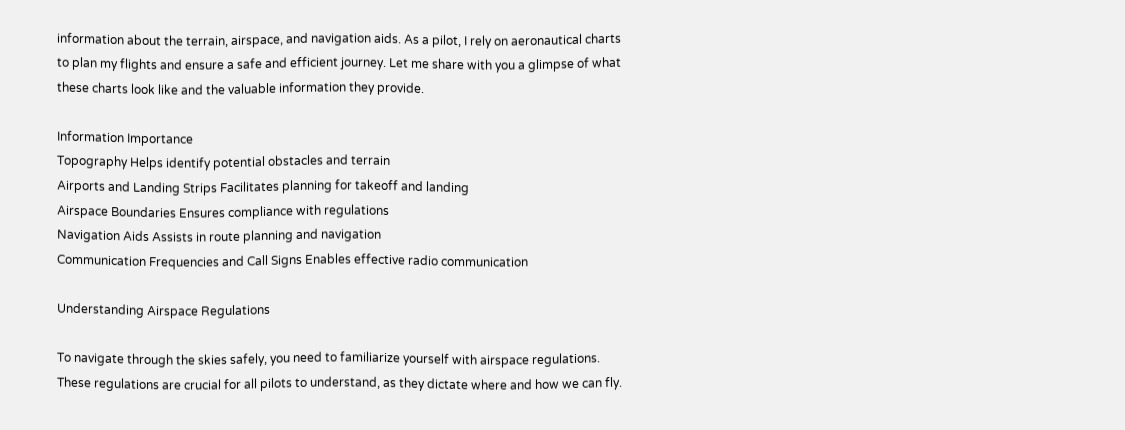information about the terrain, airspace, and navigation aids. As a pilot, I rely on aeronautical charts to plan my flights and ensure a safe and efficient journey. Let me share with you a glimpse of what these charts look like and the valuable information they provide.

Information Importance
Topography Helps identify potential obstacles and terrain
Airports and Landing Strips Facilitates planning for takeoff and landing
Airspace Boundaries Ensures compliance with regulations
Navigation Aids Assists in route planning and navigation
Communication Frequencies and Call Signs Enables effective radio communication

Understanding Airspace Regulations

To navigate through the skies safely, you need to familiarize yourself with airspace regulations. These regulations are crucial for all pilots to understand, as they dictate where and how we can fly.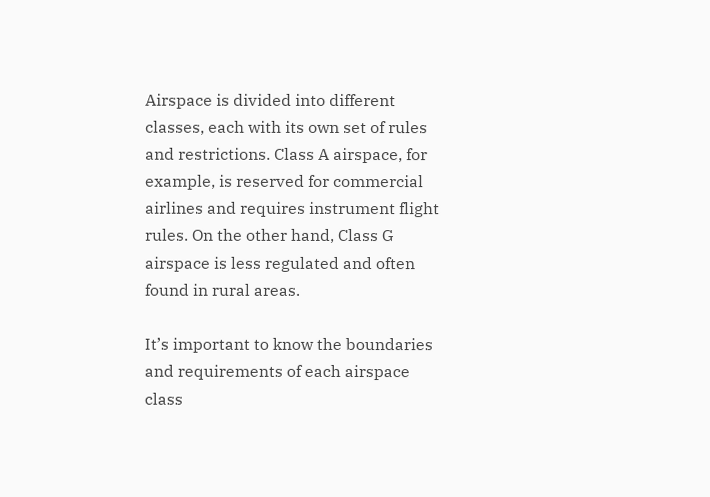Airspace is divided into different classes, each with its own set of rules and restrictions. Class A airspace, for example, is reserved for commercial airlines and requires instrument flight rules. On the other hand, Class G airspace is less regulated and often found in rural areas.

It’s important to know the boundaries and requirements of each airspace class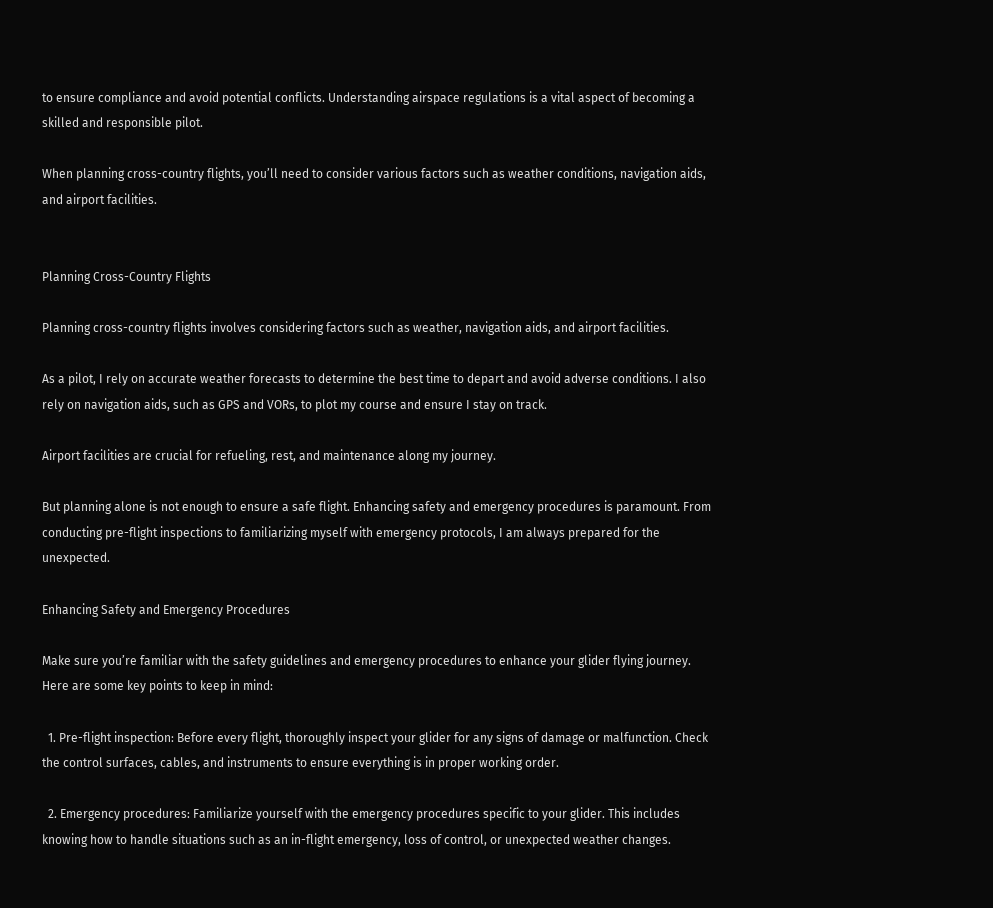to ensure compliance and avoid potential conflicts. Understanding airspace regulations is a vital aspect of becoming a skilled and responsible pilot.

When planning cross-country flights, you’ll need to consider various factors such as weather conditions, navigation aids, and airport facilities.


Planning Cross-Country Flights

Planning cross-country flights involves considering factors such as weather, navigation aids, and airport facilities.

As a pilot, I rely on accurate weather forecasts to determine the best time to depart and avoid adverse conditions. I also rely on navigation aids, such as GPS and VORs, to plot my course and ensure I stay on track.

Airport facilities are crucial for refueling, rest, and maintenance along my journey.

But planning alone is not enough to ensure a safe flight. Enhancing safety and emergency procedures is paramount. From conducting pre-flight inspections to familiarizing myself with emergency protocols, I am always prepared for the unexpected.

Enhancing Safety and Emergency Procedures

Make sure you’re familiar with the safety guidelines and emergency procedures to enhance your glider flying journey. Here are some key points to keep in mind:

  1. Pre-flight inspection: Before every flight, thoroughly inspect your glider for any signs of damage or malfunction. Check the control surfaces, cables, and instruments to ensure everything is in proper working order.

  2. Emergency procedures: Familiarize yourself with the emergency procedures specific to your glider. This includes knowing how to handle situations such as an in-flight emergency, loss of control, or unexpected weather changes.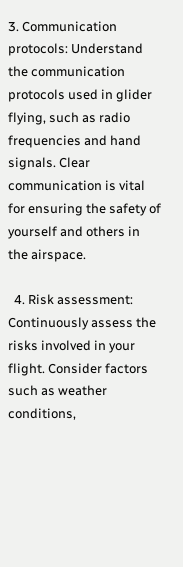3. Communication protocols: Understand the communication protocols used in glider flying, such as radio frequencies and hand signals. Clear communication is vital for ensuring the safety of yourself and others in the airspace.

  4. Risk assessment: Continuously assess the risks involved in your flight. Consider factors such as weather conditions,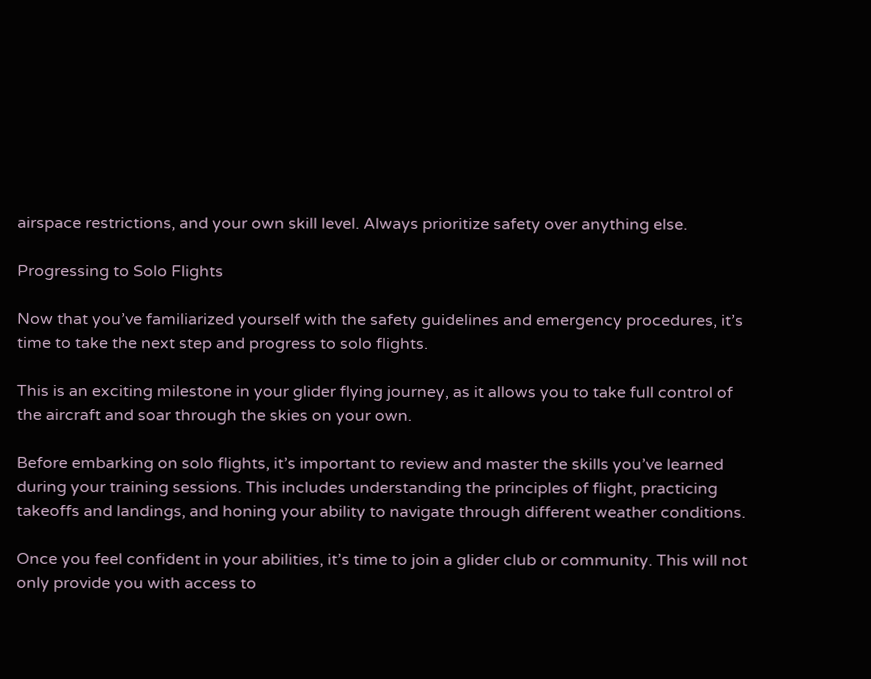airspace restrictions, and your own skill level. Always prioritize safety over anything else.

Progressing to Solo Flights

Now that you’ve familiarized yourself with the safety guidelines and emergency procedures, it’s time to take the next step and progress to solo flights.

This is an exciting milestone in your glider flying journey, as it allows you to take full control of the aircraft and soar through the skies on your own.

Before embarking on solo flights, it’s important to review and master the skills you’ve learned during your training sessions. This includes understanding the principles of flight, practicing takeoffs and landings, and honing your ability to navigate through different weather conditions.

Once you feel confident in your abilities, it’s time to join a glider club or community. This will not only provide you with access to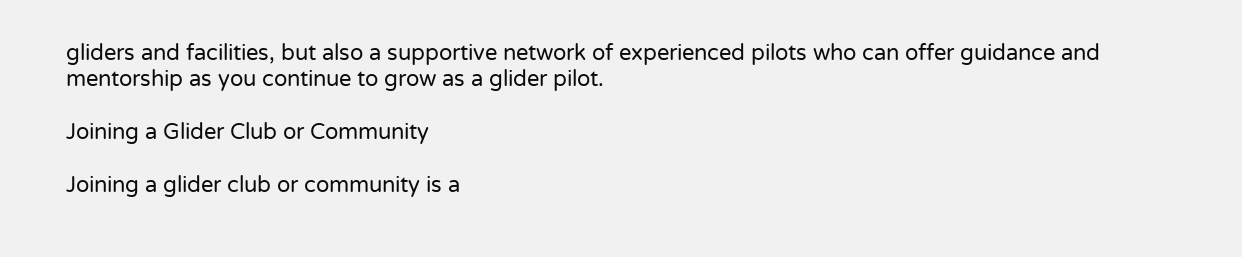gliders and facilities, but also a supportive network of experienced pilots who can offer guidance and mentorship as you continue to grow as a glider pilot.

Joining a Glider Club or Community

Joining a glider club or community is a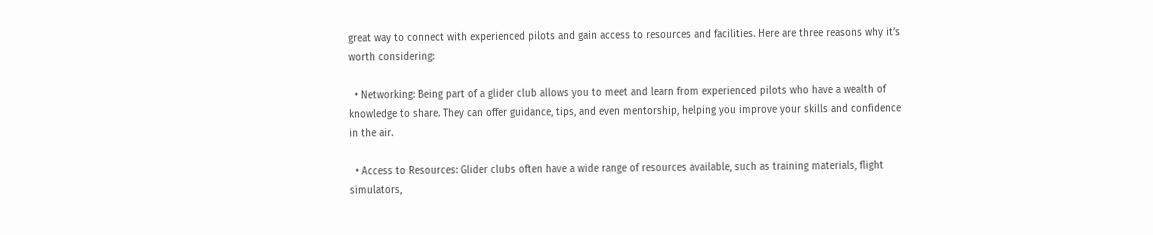great way to connect with experienced pilots and gain access to resources and facilities. Here are three reasons why it’s worth considering:

  • Networking: Being part of a glider club allows you to meet and learn from experienced pilots who have a wealth of knowledge to share. They can offer guidance, tips, and even mentorship, helping you improve your skills and confidence in the air.

  • Access to Resources: Glider clubs often have a wide range of resources available, such as training materials, flight simulators,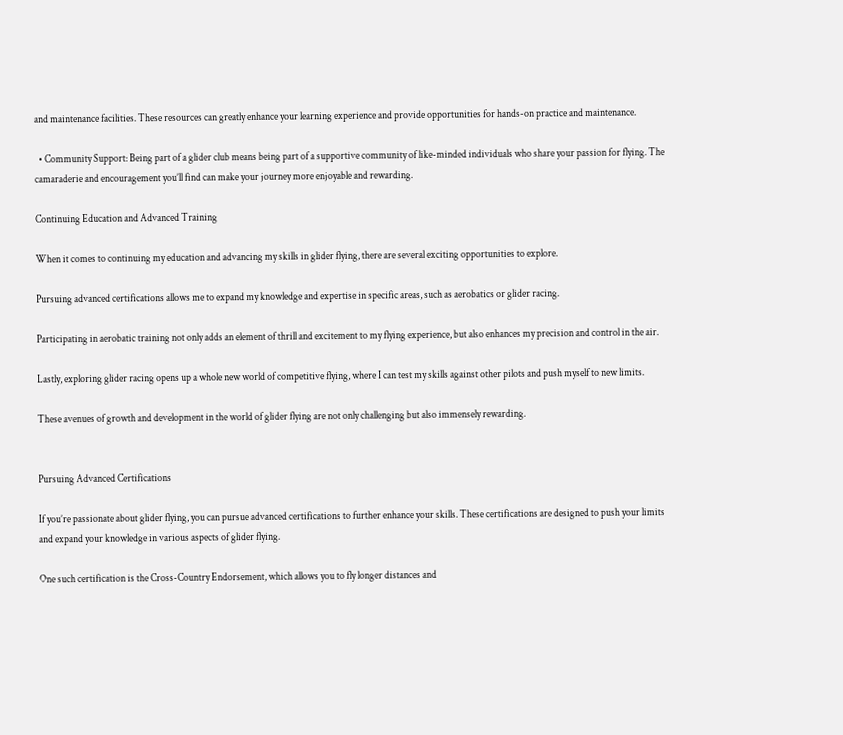and maintenance facilities. These resources can greatly enhance your learning experience and provide opportunities for hands-on practice and maintenance.

  • Community Support: Being part of a glider club means being part of a supportive community of like-minded individuals who share your passion for flying. The camaraderie and encouragement you’ll find can make your journey more enjoyable and rewarding.

Continuing Education and Advanced Training

When it comes to continuing my education and advancing my skills in glider flying, there are several exciting opportunities to explore.

Pursuing advanced certifications allows me to expand my knowledge and expertise in specific areas, such as aerobatics or glider racing.

Participating in aerobatic training not only adds an element of thrill and excitement to my flying experience, but also enhances my precision and control in the air.

Lastly, exploring glider racing opens up a whole new world of competitive flying, where I can test my skills against other pilots and push myself to new limits.

These avenues of growth and development in the world of glider flying are not only challenging but also immensely rewarding.


Pursuing Advanced Certifications

If you’re passionate about glider flying, you can pursue advanced certifications to further enhance your skills. These certifications are designed to push your limits and expand your knowledge in various aspects of glider flying.

One such certification is the Cross-Country Endorsement, which allows you to fly longer distances and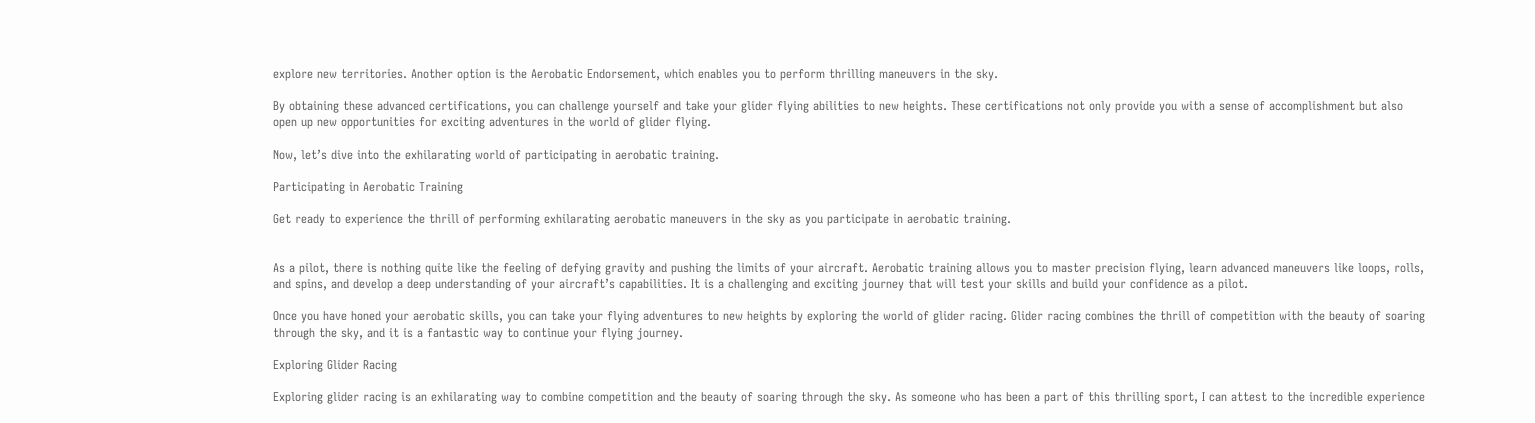explore new territories. Another option is the Aerobatic Endorsement, which enables you to perform thrilling maneuvers in the sky.

By obtaining these advanced certifications, you can challenge yourself and take your glider flying abilities to new heights. These certifications not only provide you with a sense of accomplishment but also open up new opportunities for exciting adventures in the world of glider flying.

Now, let’s dive into the exhilarating world of participating in aerobatic training.

Participating in Aerobatic Training

Get ready to experience the thrill of performing exhilarating aerobatic maneuvers in the sky as you participate in aerobatic training.


As a pilot, there is nothing quite like the feeling of defying gravity and pushing the limits of your aircraft. Aerobatic training allows you to master precision flying, learn advanced maneuvers like loops, rolls, and spins, and develop a deep understanding of your aircraft’s capabilities. It is a challenging and exciting journey that will test your skills and build your confidence as a pilot.

Once you have honed your aerobatic skills, you can take your flying adventures to new heights by exploring the world of glider racing. Glider racing combines the thrill of competition with the beauty of soaring through the sky, and it is a fantastic way to continue your flying journey.

Exploring Glider Racing

Exploring glider racing is an exhilarating way to combine competition and the beauty of soaring through the sky. As someone who has been a part of this thrilling sport, I can attest to the incredible experience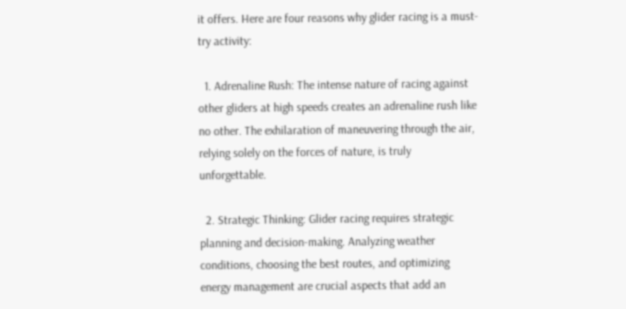it offers. Here are four reasons why glider racing is a must-try activity:

  1. Adrenaline Rush: The intense nature of racing against other gliders at high speeds creates an adrenaline rush like no other. The exhilaration of maneuvering through the air, relying solely on the forces of nature, is truly unforgettable.

  2. Strategic Thinking: Glider racing requires strategic planning and decision-making. Analyzing weather conditions, choosing the best routes, and optimizing energy management are crucial aspects that add an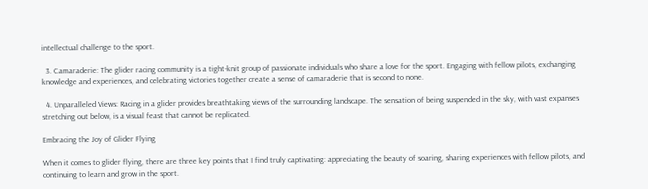intellectual challenge to the sport.

  3. Camaraderie: The glider racing community is a tight-knit group of passionate individuals who share a love for the sport. Engaging with fellow pilots, exchanging knowledge and experiences, and celebrating victories together create a sense of camaraderie that is second to none.

  4. Unparalleled Views: Racing in a glider provides breathtaking views of the surrounding landscape. The sensation of being suspended in the sky, with vast expanses stretching out below, is a visual feast that cannot be replicated.

Embracing the Joy of Glider Flying

When it comes to glider flying, there are three key points that I find truly captivating: appreciating the beauty of soaring, sharing experiences with fellow pilots, and continuing to learn and grow in the sport.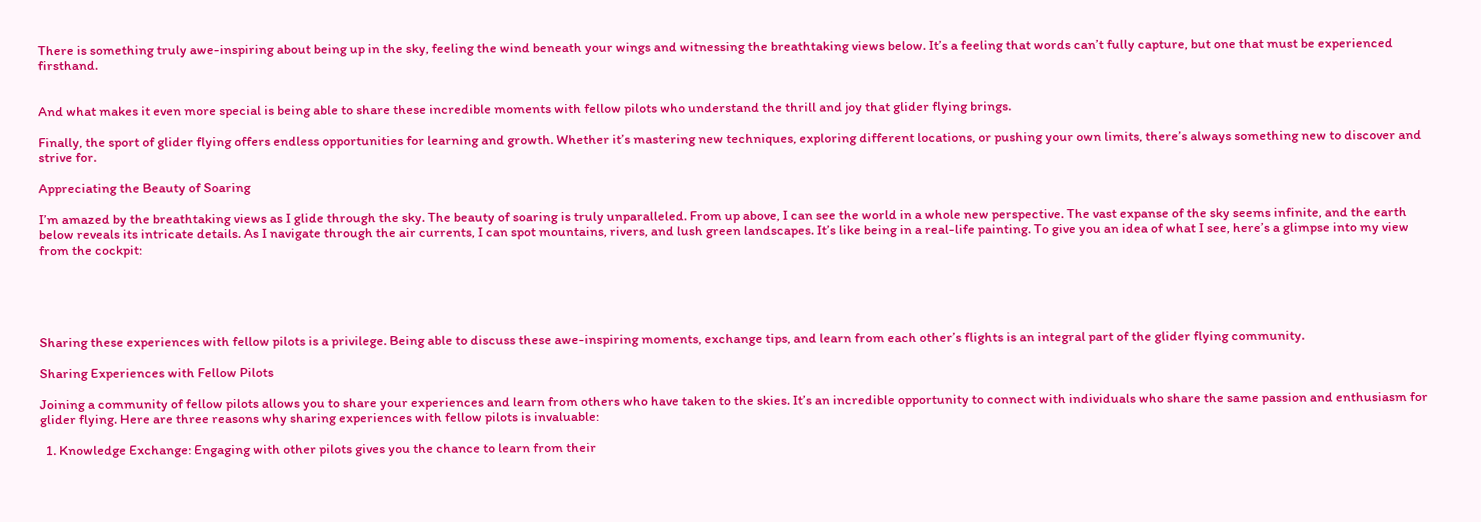There is something truly awe-inspiring about being up in the sky, feeling the wind beneath your wings and witnessing the breathtaking views below. It’s a feeling that words can’t fully capture, but one that must be experienced firsthand.


And what makes it even more special is being able to share these incredible moments with fellow pilots who understand the thrill and joy that glider flying brings.

Finally, the sport of glider flying offers endless opportunities for learning and growth. Whether it’s mastering new techniques, exploring different locations, or pushing your own limits, there’s always something new to discover and strive for.

Appreciating the Beauty of Soaring

I’m amazed by the breathtaking views as I glide through the sky. The beauty of soaring is truly unparalleled. From up above, I can see the world in a whole new perspective. The vast expanse of the sky seems infinite, and the earth below reveals its intricate details. As I navigate through the air currents, I can spot mountains, rivers, and lush green landscapes. It’s like being in a real-life painting. To give you an idea of what I see, here’s a glimpse into my view from the cockpit:





Sharing these experiences with fellow pilots is a privilege. Being able to discuss these awe-inspiring moments, exchange tips, and learn from each other’s flights is an integral part of the glider flying community.

Sharing Experiences with Fellow Pilots

Joining a community of fellow pilots allows you to share your experiences and learn from others who have taken to the skies. It’s an incredible opportunity to connect with individuals who share the same passion and enthusiasm for glider flying. Here are three reasons why sharing experiences with fellow pilots is invaluable:

  1. Knowledge Exchange: Engaging with other pilots gives you the chance to learn from their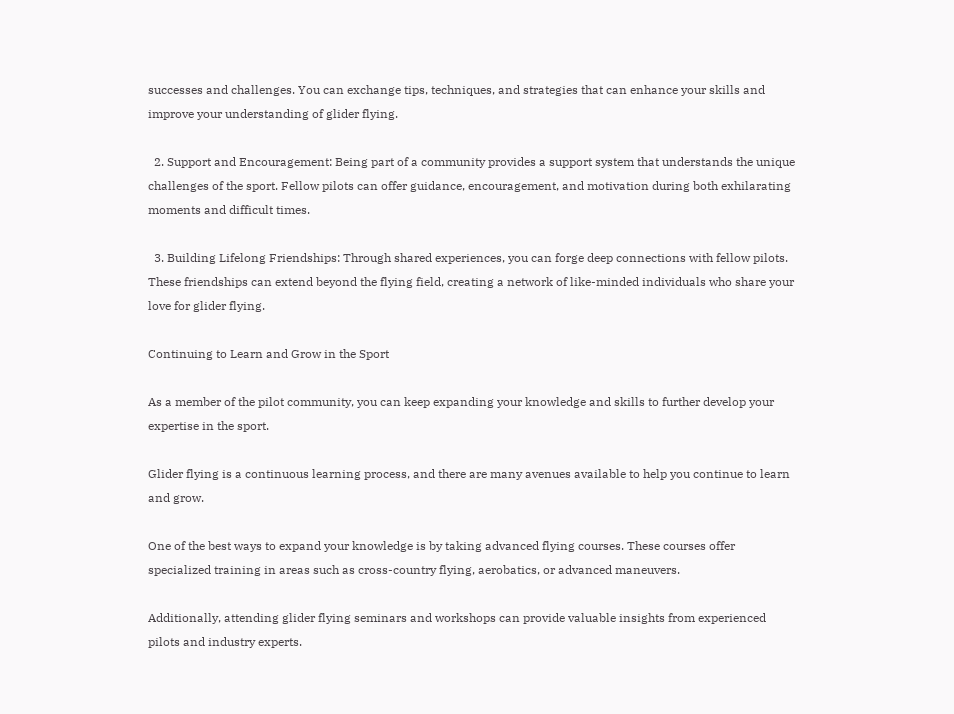successes and challenges. You can exchange tips, techniques, and strategies that can enhance your skills and improve your understanding of glider flying.

  2. Support and Encouragement: Being part of a community provides a support system that understands the unique challenges of the sport. Fellow pilots can offer guidance, encouragement, and motivation during both exhilarating moments and difficult times.

  3. Building Lifelong Friendships: Through shared experiences, you can forge deep connections with fellow pilots. These friendships can extend beyond the flying field, creating a network of like-minded individuals who share your love for glider flying.

Continuing to Learn and Grow in the Sport

As a member of the pilot community, you can keep expanding your knowledge and skills to further develop your expertise in the sport.

Glider flying is a continuous learning process, and there are many avenues available to help you continue to learn and grow.

One of the best ways to expand your knowledge is by taking advanced flying courses. These courses offer specialized training in areas such as cross-country flying, aerobatics, or advanced maneuvers.

Additionally, attending glider flying seminars and workshops can provide valuable insights from experienced pilots and industry experts.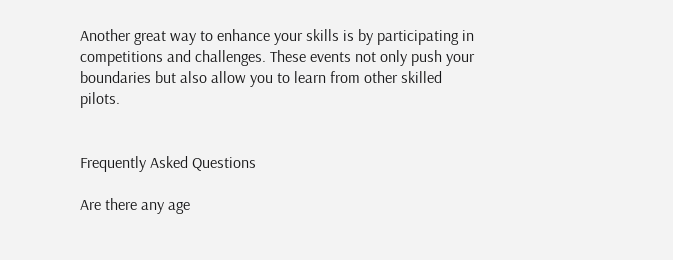Another great way to enhance your skills is by participating in competitions and challenges. These events not only push your boundaries but also allow you to learn from other skilled pilots.


Frequently Asked Questions

Are there any age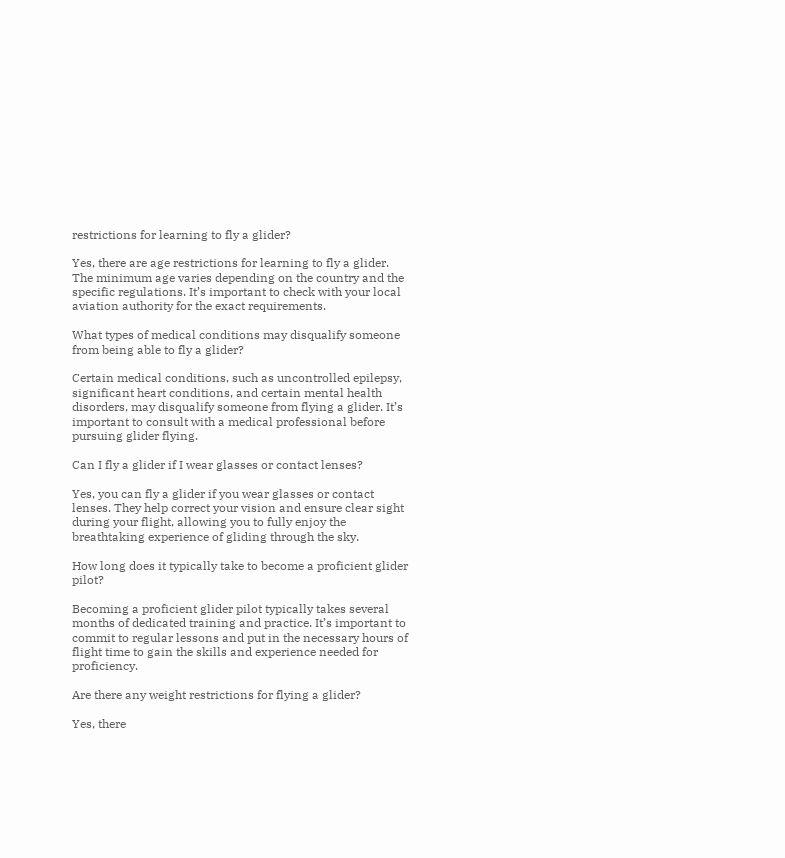restrictions for learning to fly a glider?

Yes, there are age restrictions for learning to fly a glider. The minimum age varies depending on the country and the specific regulations. It’s important to check with your local aviation authority for the exact requirements.

What types of medical conditions may disqualify someone from being able to fly a glider?

Certain medical conditions, such as uncontrolled epilepsy, significant heart conditions, and certain mental health disorders, may disqualify someone from flying a glider. It’s important to consult with a medical professional before pursuing glider flying.

Can I fly a glider if I wear glasses or contact lenses?

Yes, you can fly a glider if you wear glasses or contact lenses. They help correct your vision and ensure clear sight during your flight, allowing you to fully enjoy the breathtaking experience of gliding through the sky.

How long does it typically take to become a proficient glider pilot?

Becoming a proficient glider pilot typically takes several months of dedicated training and practice. It’s important to commit to regular lessons and put in the necessary hours of flight time to gain the skills and experience needed for proficiency.

Are there any weight restrictions for flying a glider?

Yes, there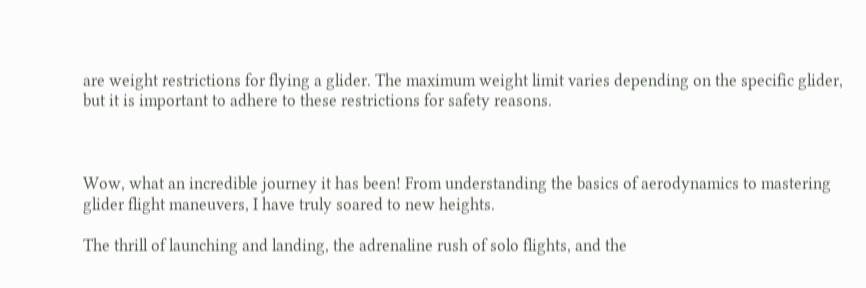are weight restrictions for flying a glider. The maximum weight limit varies depending on the specific glider, but it is important to adhere to these restrictions for safety reasons.



Wow, what an incredible journey it has been! From understanding the basics of aerodynamics to mastering glider flight maneuvers, I have truly soared to new heights.

The thrill of launching and landing, the adrenaline rush of solo flights, and the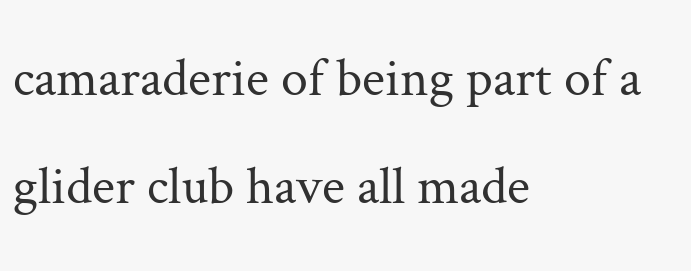camaraderie of being part of a glider club have all made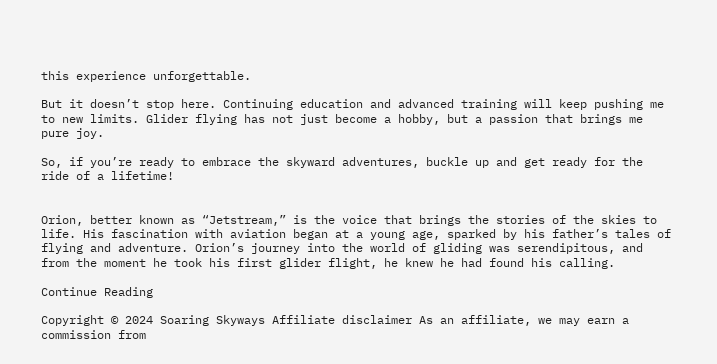this experience unforgettable.

But it doesn’t stop here. Continuing education and advanced training will keep pushing me to new limits. Glider flying has not just become a hobby, but a passion that brings me pure joy.

So, if you’re ready to embrace the skyward adventures, buckle up and get ready for the ride of a lifetime!


Orion, better known as “Jetstream,” is the voice that brings the stories of the skies to life. His fascination with aviation began at a young age, sparked by his father’s tales of flying and adventure. Orion’s journey into the world of gliding was serendipitous, and from the moment he took his first glider flight, he knew he had found his calling.

Continue Reading

Copyright © 2024 Soaring Skyways Affiliate disclaimer As an affiliate, we may earn a commission from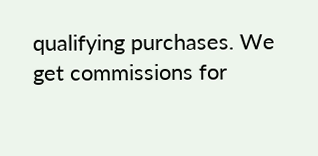qualifying purchases. We get commissions for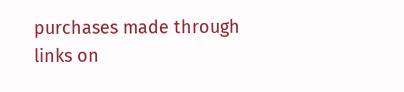purchases made through links on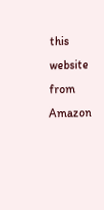this website from Amazon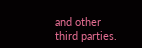and other third parties.